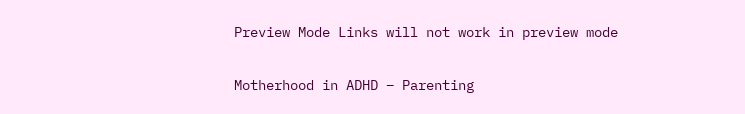Preview Mode Links will not work in preview mode

Motherhood in ADHD – Parenting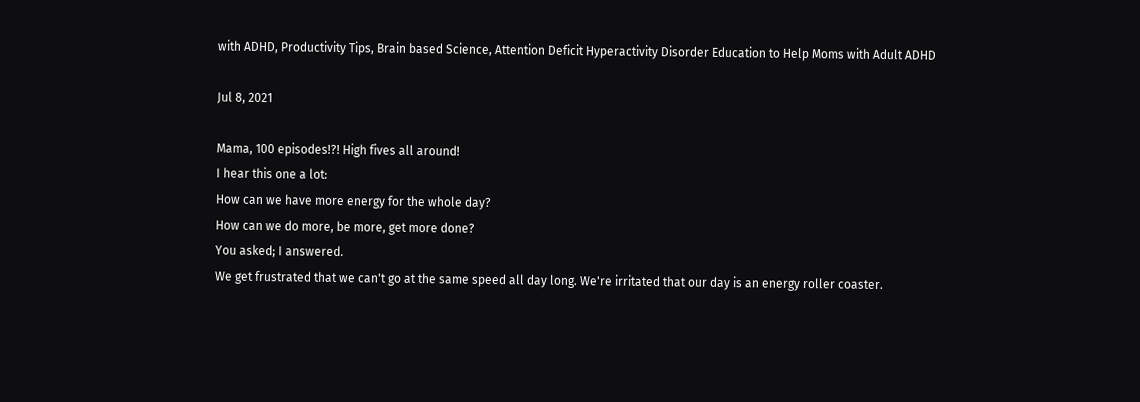with ADHD, Productivity Tips, Brain based Science, Attention Deficit Hyperactivity Disorder Education to Help Moms with Adult ADHD

Jul 8, 2021

Mama, 100 episodes!?! High fives all around!
I hear this one a lot:
How can we have more energy for the whole day?
How can we do more, be more, get more done?
You asked; I answered.
We get frustrated that we can't go at the same speed all day long. We're irritated that our day is an energy roller coaster.